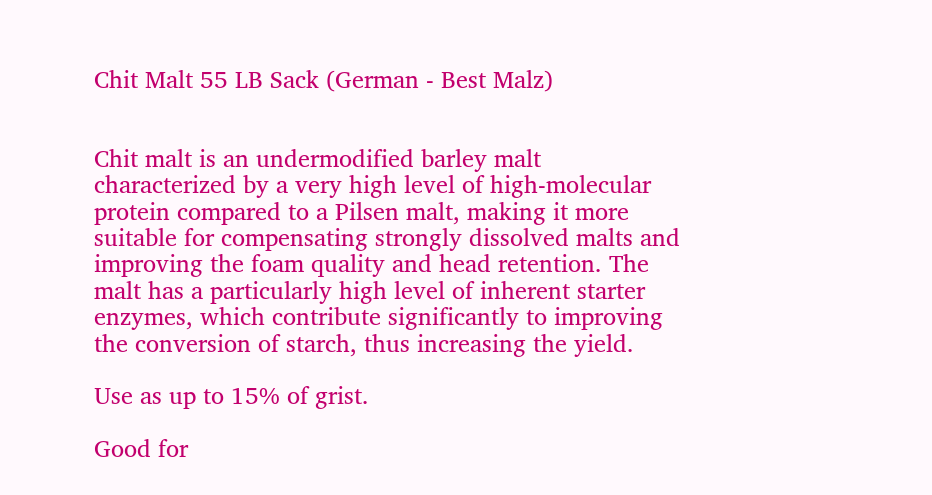Chit Malt 55 LB Sack (German - Best Malz)


Chit malt is an undermodified barley malt characterized by a very high level of high-molecular protein compared to a Pilsen malt, making it more suitable for compensating strongly dissolved malts and improving the foam quality and head retention. The malt has a particularly high level of inherent starter enzymes, which contribute significantly to improving the conversion of starch, thus increasing the yield.

Use as up to 15% of grist.

Good for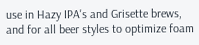use in Hazy IPA's and Grisette brews, and for all beer styles to optimize foam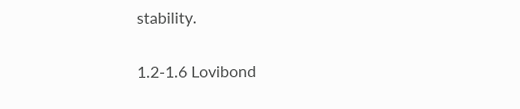stability.

1.2-1.6 Lovibond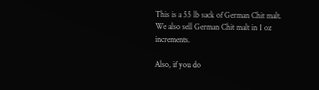This is a 55 lb sack of German Chit malt. We also sell German Chit malt in 1 oz increments.

Also, if you do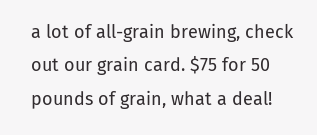a lot of all-grain brewing, check out our grain card. $75 for 50 pounds of grain, what a deal!